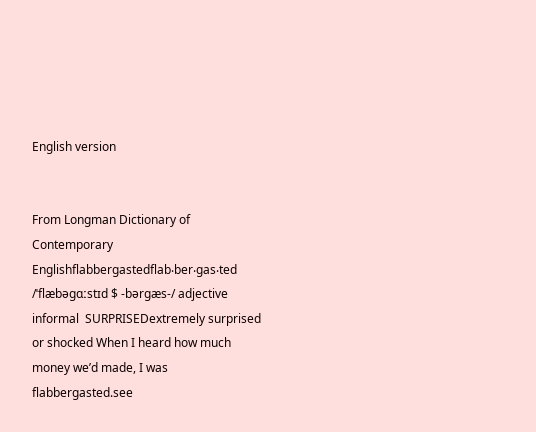English version


From Longman Dictionary of Contemporary Englishflabbergastedflab‧ber‧gas‧ted /ˈflæbəɡɑːstɪd $ -bərɡæs-/ adjective informal  SURPRISEDextremely surprised or shocked When I heard how much money we’d made, I was flabbergasted.see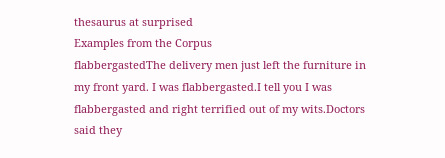thesaurus at surprised
Examples from the Corpus
flabbergastedThe delivery men just left the furniture in my front yard. I was flabbergasted.I tell you I was flabbergasted and right terrified out of my wits.Doctors said they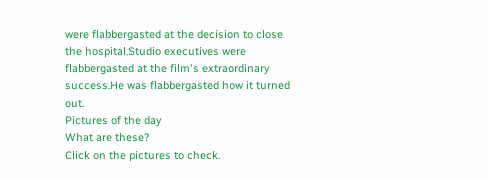were flabbergasted at the decision to close the hospital.Studio executives were flabbergasted at the film's extraordinary success.He was flabbergasted how it turned out.
Pictures of the day
What are these?
Click on the pictures to check.